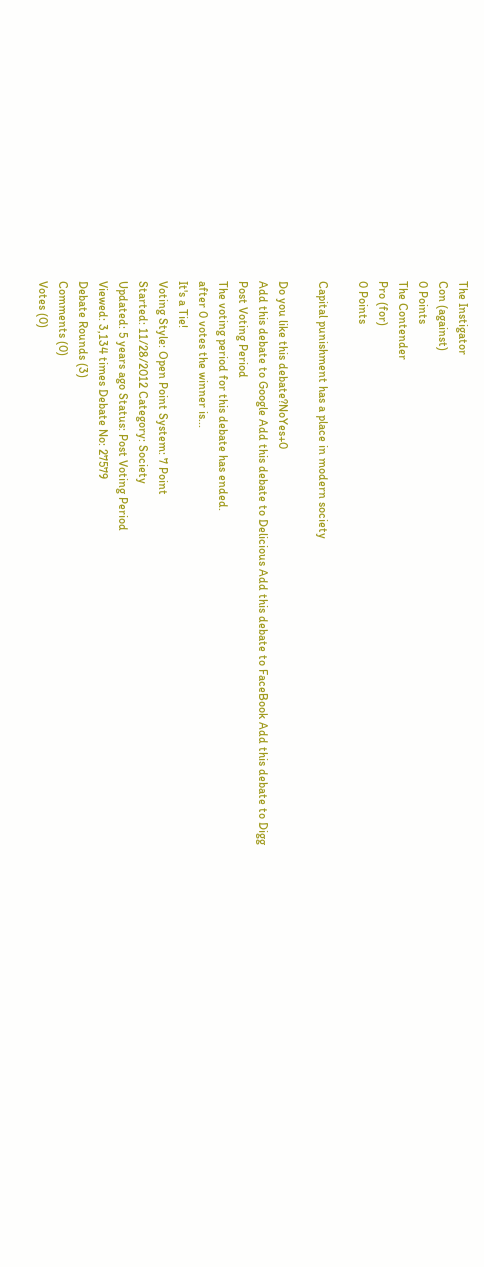The Instigator
Con (against)
0 Points
The Contender
Pro (for)
0 Points

Capital punishment has a place in modern society

Do you like this debate?NoYes+0
Add this debate to Google Add this debate to Delicious Add this debate to FaceBook Add this debate to Digg
Post Voting Period
The voting period for this debate has ended.
after 0 votes the winner is...
It's a Tie!
Voting Style: Open Point System: 7 Point
Started: 11/28/2012 Category: Society
Updated: 5 years ago Status: Post Voting Period
Viewed: 3,134 times Debate No: 27579
Debate Rounds (3)
Comments (0)
Votes (0)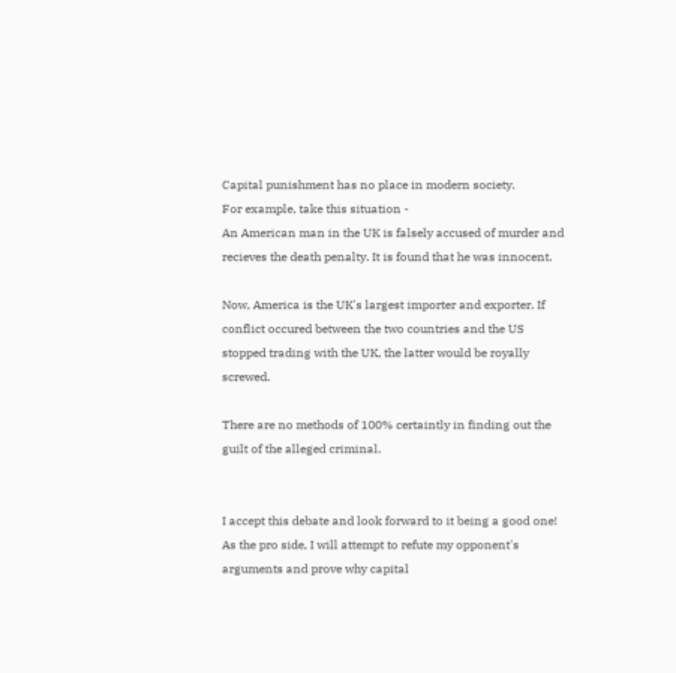Capital punishment has no place in modern society.
For example, take this situation -
An American man in the UK is falsely accused of murder and recieves the death penalty. It is found that he was innocent.

Now, America is the UK's largest importer and exporter. If conflict occured between the two countries and the US stopped trading with the UK, the latter would be royally screwed.

There are no methods of 100% certaintly in finding out the guilt of the alleged criminal.


I accept this debate and look forward to it being a good one!
As the pro side, I will attempt to refute my opponent's arguments and prove why capital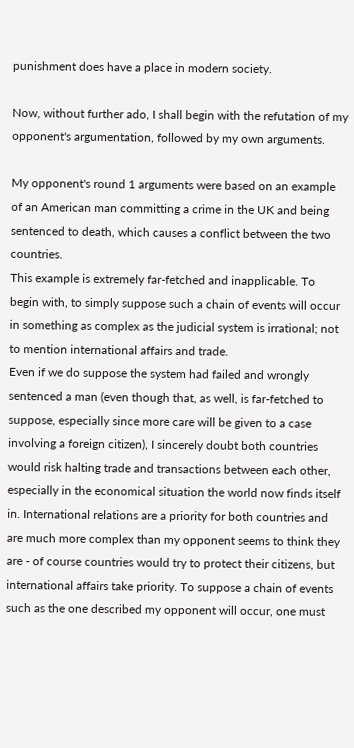punishment does have a place in modern society.

Now, without further ado, I shall begin with the refutation of my opponent's argumentation, followed by my own arguments.

My opponent's round 1 arguments were based on an example of an American man committing a crime in the UK and being sentenced to death, which causes a conflict between the two countries.
This example is extremely far-fetched and inapplicable. To begin with, to simply suppose such a chain of events will occur in something as complex as the judicial system is irrational; not to mention international affairs and trade.
Even if we do suppose the system had failed and wrongly sentenced a man (even though that, as well, is far-fetched to suppose, especially since more care will be given to a case involving a foreign citizen), I sincerely doubt both countries would risk halting trade and transactions between each other, especially in the economical situation the world now finds itself in. International relations are a priority for both countries and are much more complex than my opponent seems to think they are - of course countries would try to protect their citizens, but international affairs take priority. To suppose a chain of events such as the one described my opponent will occur, one must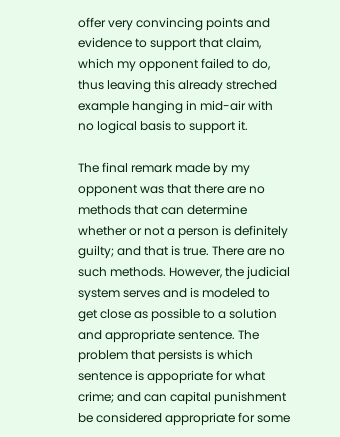offer very convincing points and evidence to support that claim, which my opponent failed to do, thus leaving this already streched example hanging in mid-air with no logical basis to support it.

The final remark made by my opponent was that there are no methods that can determine whether or not a person is definitely guilty; and that is true. There are no such methods. However, the judicial system serves and is modeled to get close as possible to a solution and appropriate sentence. The problem that persists is which sentence is appopriate for what crime; and can capital punishment be considered appropriate for some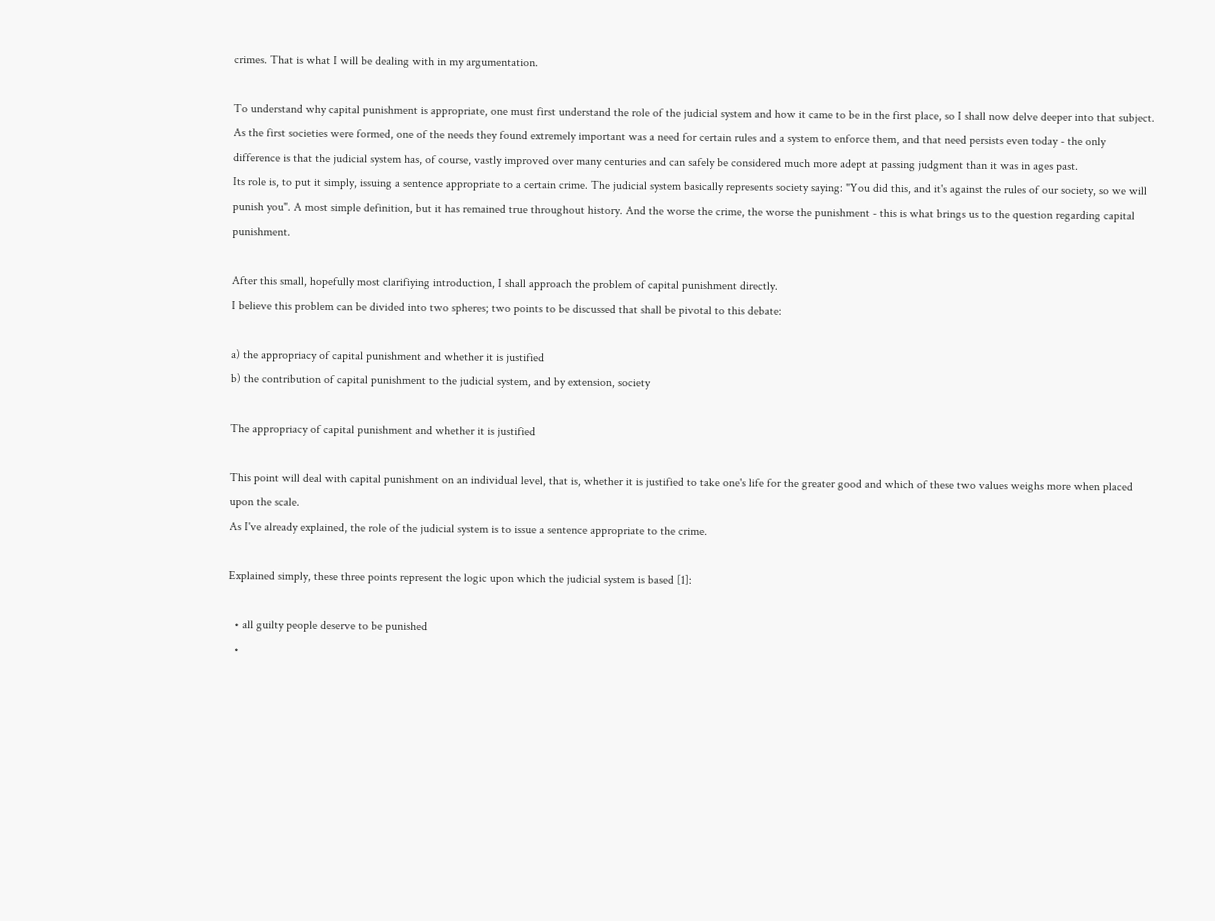crimes. That is what I will be dealing with in my argumentation.

To understand why capital punishment is appropriate, one must first understand the role of the judicial system and how it came to be in the first place, so I shall now delve deeper into that subject.
As the first societies were formed, one of the needs they found extremely important was a need for certain rules and a system to enforce them, and that need persists even today - the only difference is that the judicial system has, of course, vastly improved over many centuries and can safely be considered much more adept at passing judgment than it was in ages past.
Its role is, to put it simply, issuing a sentence appropriate to a certain crime. The judicial system basically represents society saying: "You did this, and it's against the rules of our society, so we will punish you". A most simple definition, but it has remained true throughout history. And the worse the crime, the worse the punishment - this is what brings us to the question regarding capital punishment.

After this small, hopefully most clarifiying introduction, I shall approach the problem of capital punishment directly.
I believe this problem can be divided into two spheres; two points to be discussed that shall be pivotal to this debate:

a) the appropriacy of capital punishment and whether it is justified
b) the contribution of capital punishment to the judicial system, and by extension, society

The appropriacy of capital punishment and whether it is justified

This point will deal with capital punishment on an individual level, that is, whether it is justified to take one's life for the greater good and which of these two values weighs more when placed upon the scale.
As I've already explained, the role of the judicial system is to issue a sentence appropriate to the crime.

Explained simply, these three points represent the logic upon which the judicial system is based [1]:

  • all guilty people deserve to be punished
  •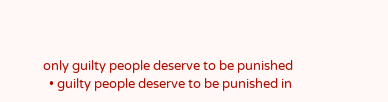only guilty people deserve to be punished
  • guilty people deserve to be punished in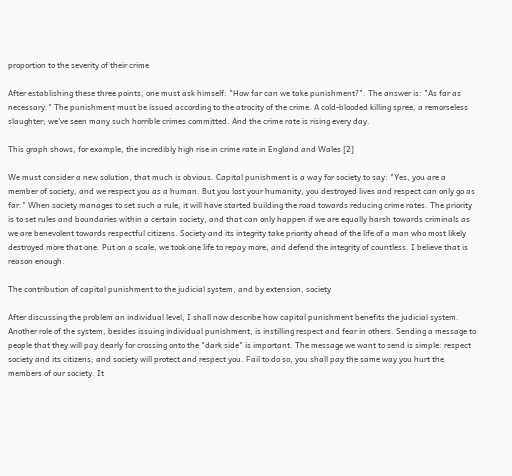proportion to the severity of their crime

After establishing these three points, one must ask himself: "How far can we take punishment?". The answer is: "As far as necessary." The punishment must be issued according to the atrocity of the crime. A cold-blooded killing spree, a remorseless slaughter; we've seen many such horrible crimes committed. And the crime rate is rising every day.

This graph shows, for example, the incredibly high rise in crime rate in England and Wales [2]

We must consider a new solution, that much is obvious. Capital punishment is a way for society to say: "Yes, you are a member of society, and we respect you as a human. But you lost your humanity, you destroyed lives and respect can only go as far." When society manages to set such a rule, it will have started building the road towards reducing crime rates. The priority is to set rules and boundaries within a certain society, and that can only happen if we are equally harsh towards criminals as we are benevolent towards respectful citizens. Society and its integrity take priority ahead of the life of a man who most likely destroyed more that one. Put on a scale, we took one life to repay more, and defend the integrity of countless. I believe that is reason enough.

The contribution of capital punishment to the judicial system, and by extension, society

After discussing the problem an individual level, I shall now describe how capital punishment benefits the judicial system.
Another role of the system, besides issuing individual punishment, is instilling respect and fear in others. Sending a message to people that they will pay dearly for crossing onto the "dark side" is important. The message we want to send is simple: respect society and its citizens; and society will protect and respect you. Fail to do so, you shall pay the same way you hurt the members of our society. It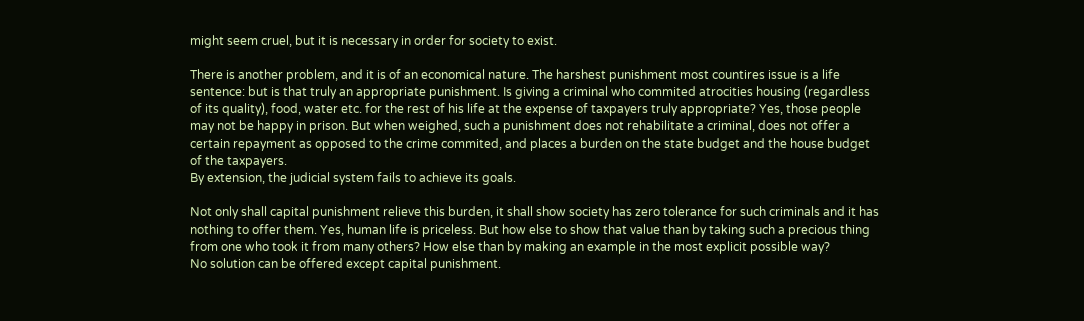might seem cruel, but it is necessary in order for society to exist.

There is another problem, and it is of an economical nature. The harshest punishment most countires issue is a life sentence: but is that truly an appropriate punishment. Is giving a criminal who commited atrocities housing (regardless of its quality), food, water etc. for the rest of his life at the expense of taxpayers truly appropriate? Yes, those people may not be happy in prison. But when weighed, such a punishment does not rehabilitate a criminal, does not offer a certain repayment as opposed to the crime commited, and places a burden on the state budget and the house budget of the taxpayers.
By extension, the judicial system fails to achieve its goals.

Not only shall capital punishment relieve this burden, it shall show society has zero tolerance for such criminals and it has nothing to offer them. Yes, human life is priceless. But how else to show that value than by taking such a precious thing from one who took it from many others? How else than by making an example in the most explicit possible way?
No solution can be offered except capital punishment.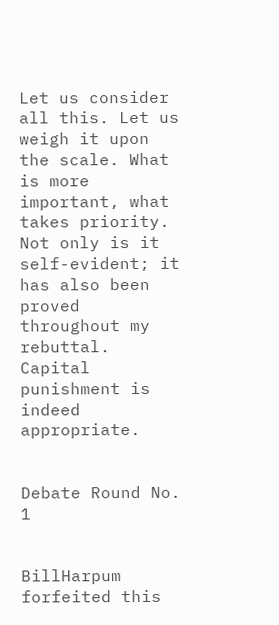Let us consider all this. Let us weigh it upon the scale. What is more important, what takes priority. Not only is it self-evident; it has also been proved throughout my rebuttal. Capital punishment is indeed appropriate.


Debate Round No. 1


BillHarpum forfeited this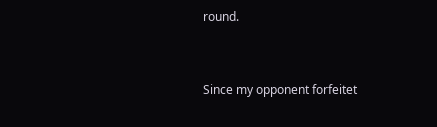round.


Since my opponent forfeitet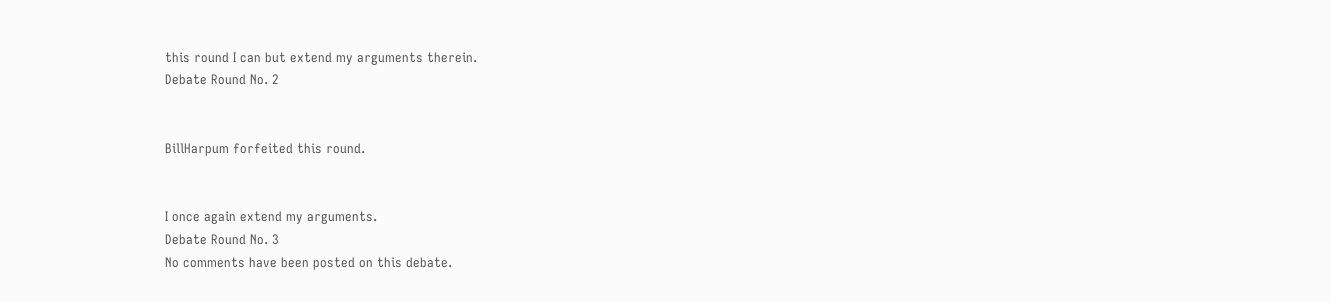this round I can but extend my arguments therein.
Debate Round No. 2


BillHarpum forfeited this round.


I once again extend my arguments.
Debate Round No. 3
No comments have been posted on this debate.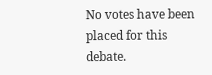No votes have been placed for this debate.